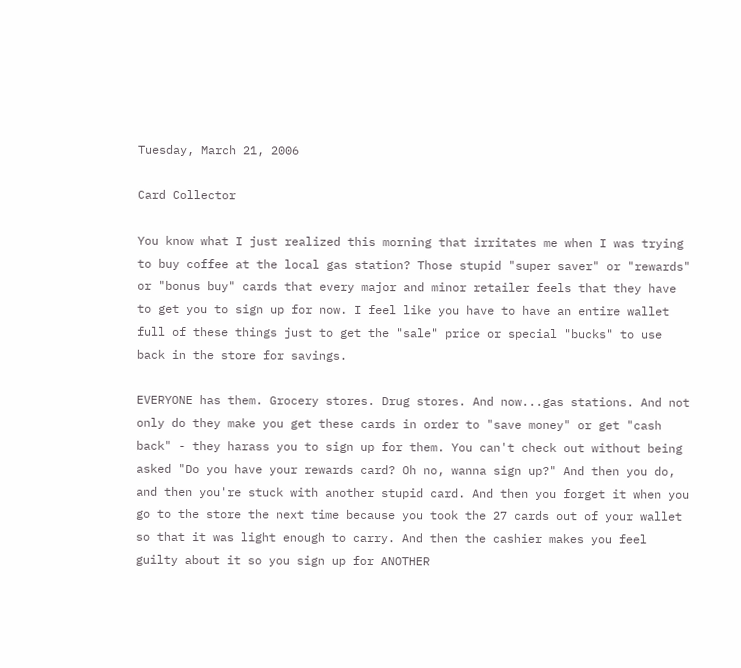Tuesday, March 21, 2006

Card Collector

You know what I just realized this morning that irritates me when I was trying to buy coffee at the local gas station? Those stupid "super saver" or "rewards" or "bonus buy" cards that every major and minor retailer feels that they have to get you to sign up for now. I feel like you have to have an entire wallet full of these things just to get the "sale" price or special "bucks" to use back in the store for savings.

EVERYONE has them. Grocery stores. Drug stores. And now...gas stations. And not only do they make you get these cards in order to "save money" or get "cash back" - they harass you to sign up for them. You can't check out without being asked "Do you have your rewards card? Oh no, wanna sign up?" And then you do, and then you're stuck with another stupid card. And then you forget it when you go to the store the next time because you took the 27 cards out of your wallet so that it was light enough to carry. And then the cashier makes you feel guilty about it so you sign up for ANOTHER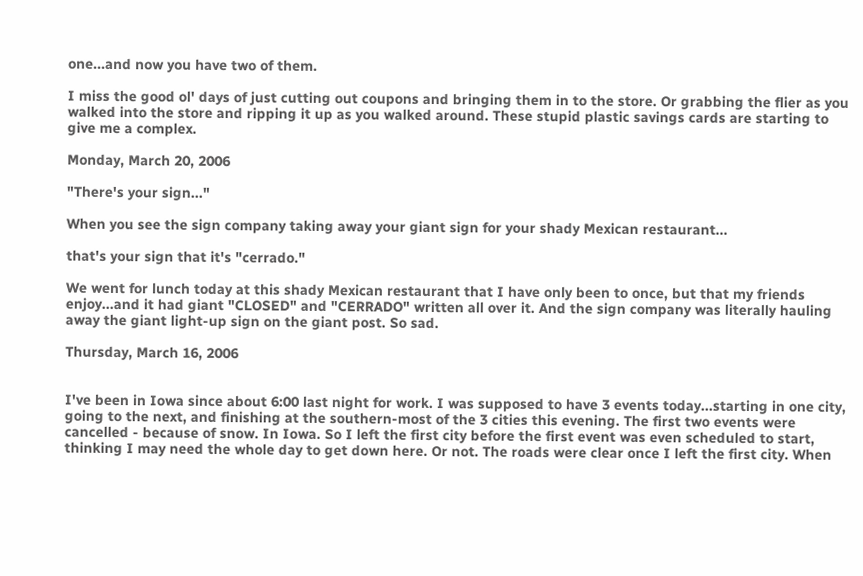one...and now you have two of them.

I miss the good ol' days of just cutting out coupons and bringing them in to the store. Or grabbing the flier as you walked into the store and ripping it up as you walked around. These stupid plastic savings cards are starting to give me a complex.

Monday, March 20, 2006

"There's your sign..."

When you see the sign company taking away your giant sign for your shady Mexican restaurant...

that's your sign that it's "cerrado."

We went for lunch today at this shady Mexican restaurant that I have only been to once, but that my friends enjoy...and it had giant "CLOSED" and "CERRADO" written all over it. And the sign company was literally hauling away the giant light-up sign on the giant post. So sad.

Thursday, March 16, 2006


I've been in Iowa since about 6:00 last night for work. I was supposed to have 3 events today...starting in one city, going to the next, and finishing at the southern-most of the 3 cities this evening. The first two events were cancelled - because of snow. In Iowa. So I left the first city before the first event was even scheduled to start, thinking I may need the whole day to get down here. Or not. The roads were clear once I left the first city. When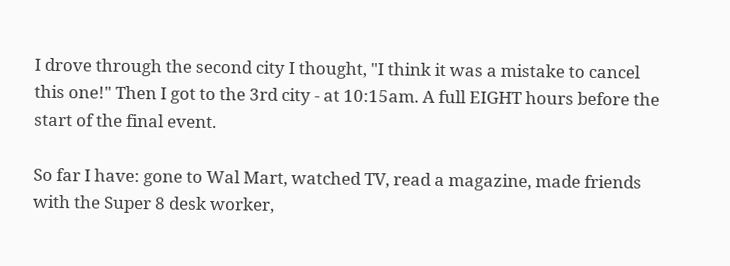I drove through the second city I thought, "I think it was a mistake to cancel this one!" Then I got to the 3rd city - at 10:15am. A full EIGHT hours before the start of the final event.

So far I have: gone to Wal Mart, watched TV, read a magazine, made friends with the Super 8 desk worker,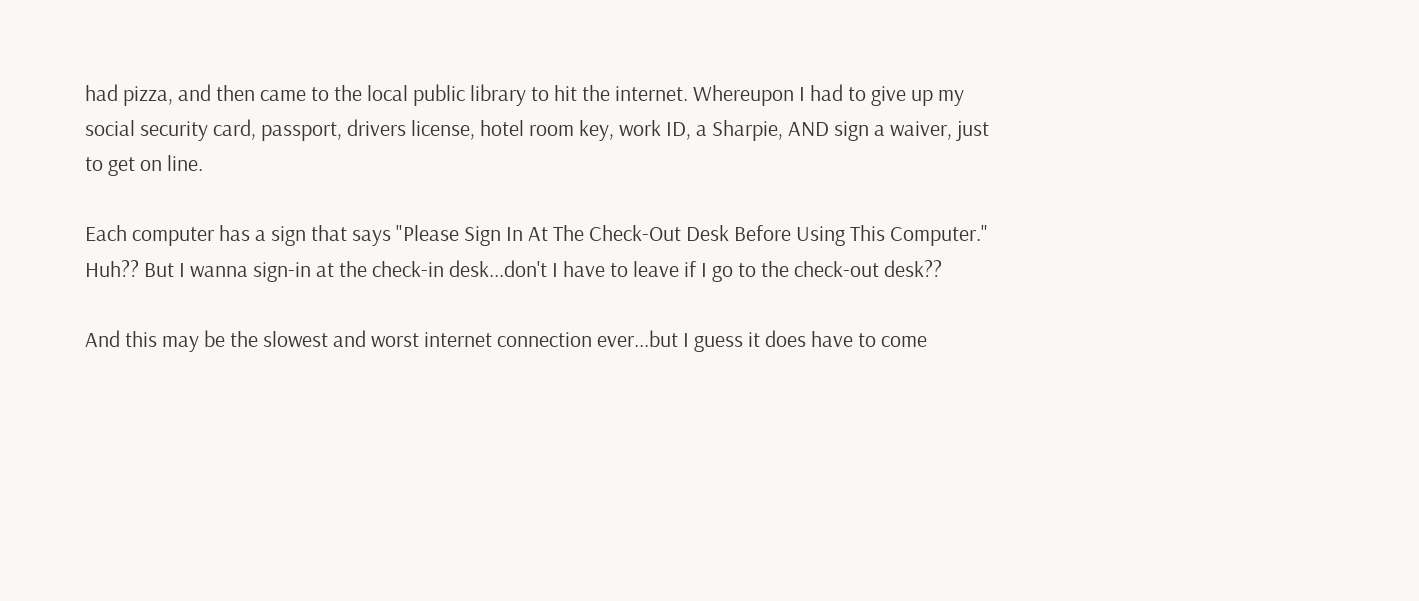had pizza, and then came to the local public library to hit the internet. Whereupon I had to give up my social security card, passport, drivers license, hotel room key, work ID, a Sharpie, AND sign a waiver, just to get on line.

Each computer has a sign that says "Please Sign In At The Check-Out Desk Before Using This Computer." Huh?? But I wanna sign-in at the check-in desk...don't I have to leave if I go to the check-out desk??

And this may be the slowest and worst internet connection ever...but I guess it does have to come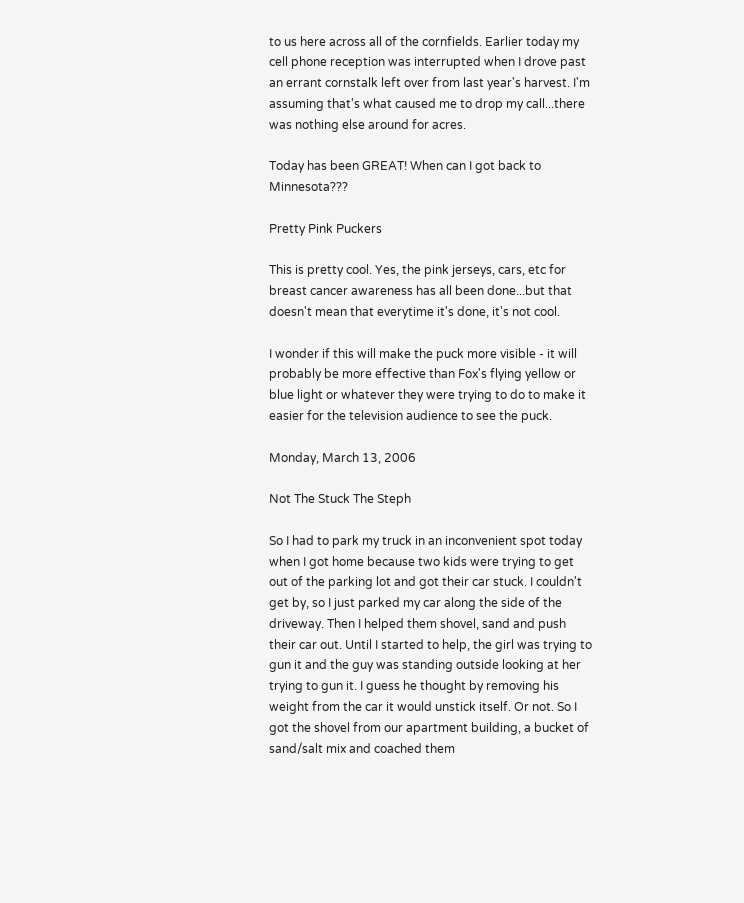to us here across all of the cornfields. Earlier today my cell phone reception was interrupted when I drove past an errant cornstalk left over from last year's harvest. I'm assuming that's what caused me to drop my call...there was nothing else around for acres.

Today has been GREAT! When can I got back to Minnesota???

Pretty Pink Puckers

This is pretty cool. Yes, the pink jerseys, cars, etc for breast cancer awareness has all been done...but that doesn't mean that everytime it's done, it's not cool.

I wonder if this will make the puck more visible - it will probably be more effective than Fox's flying yellow or blue light or whatever they were trying to do to make it easier for the television audience to see the puck.

Monday, March 13, 2006

Not The Stuck The Steph

So I had to park my truck in an inconvenient spot today when I got home because two kids were trying to get out of the parking lot and got their car stuck. I couldn't get by, so I just parked my car along the side of the driveway. Then I helped them shovel, sand and push their car out. Until I started to help, the girl was trying to gun it and the guy was standing outside looking at her trying to gun it. I guess he thought by removing his weight from the car it would unstick itself. Or not. So I got the shovel from our apartment building, a bucket of sand/salt mix and coached them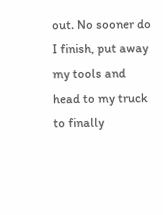out. No sooner do I finish, put away my tools and head to my truck to finally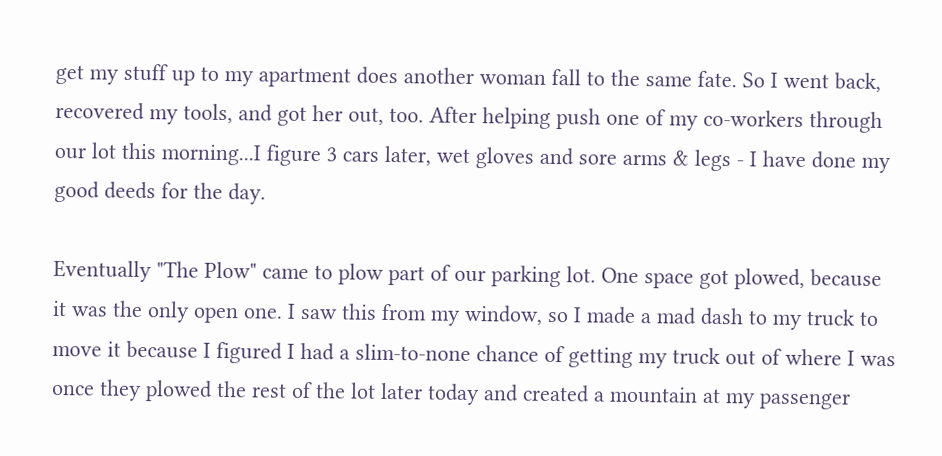get my stuff up to my apartment does another woman fall to the same fate. So I went back, recovered my tools, and got her out, too. After helping push one of my co-workers through our lot this morning...I figure 3 cars later, wet gloves and sore arms & legs - I have done my good deeds for the day.

Eventually "The Plow" came to plow part of our parking lot. One space got plowed, because it was the only open one. I saw this from my window, so I made a mad dash to my truck to move it because I figured I had a slim-to-none chance of getting my truck out of where I was once they plowed the rest of the lot later today and created a mountain at my passenger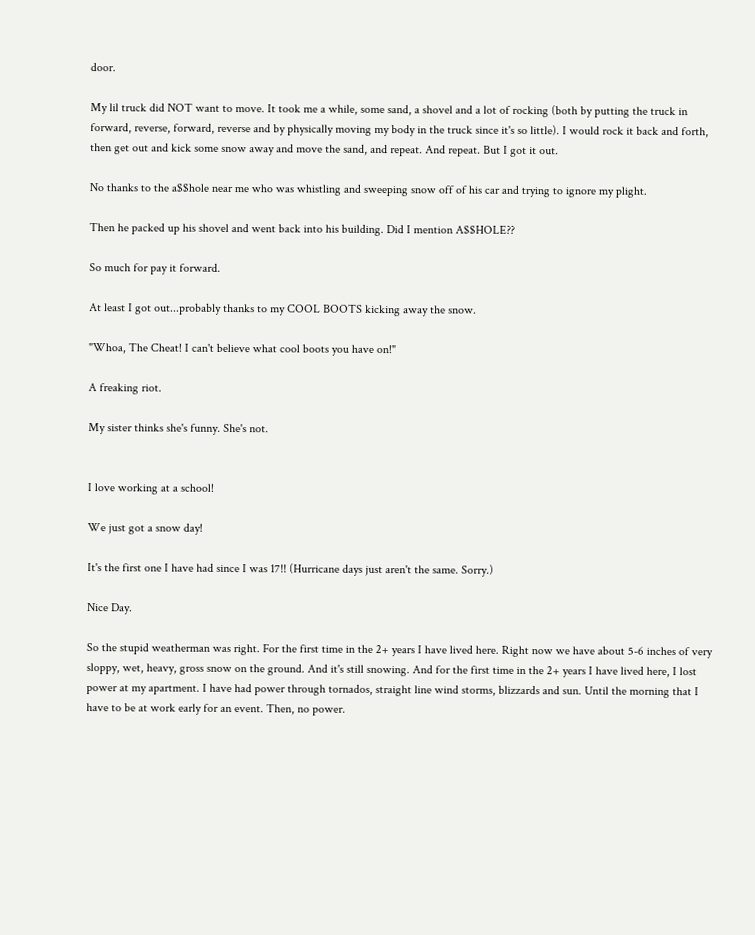door.

My lil truck did NOT want to move. It took me a while, some sand, a shovel and a lot of rocking (both by putting the truck in forward, reverse, forward, reverse and by physically moving my body in the truck since it's so little). I would rock it back and forth, then get out and kick some snow away and move the sand, and repeat. And repeat. But I got it out.

No thanks to the a$$hole near me who was whistling and sweeping snow off of his car and trying to ignore my plight.

Then he packed up his shovel and went back into his building. Did I mention A$$HOLE??

So much for pay it forward.

At least I got out...probably thanks to my COOL BOOTS kicking away the snow.

"Whoa, The Cheat! I can't believe what cool boots you have on!"

A freaking riot.

My sister thinks she's funny. She's not.


I love working at a school!

We just got a snow day!

It's the first one I have had since I was 17!! (Hurricane days just aren't the same. Sorry.)

Nice Day.

So the stupid weatherman was right. For the first time in the 2+ years I have lived here. Right now we have about 5-6 inches of very sloppy, wet, heavy, gross snow on the ground. And it's still snowing. And for the first time in the 2+ years I have lived here, I lost power at my apartment. I have had power through tornados, straight line wind storms, blizzards and sun. Until the morning that I have to be at work early for an event. Then, no power.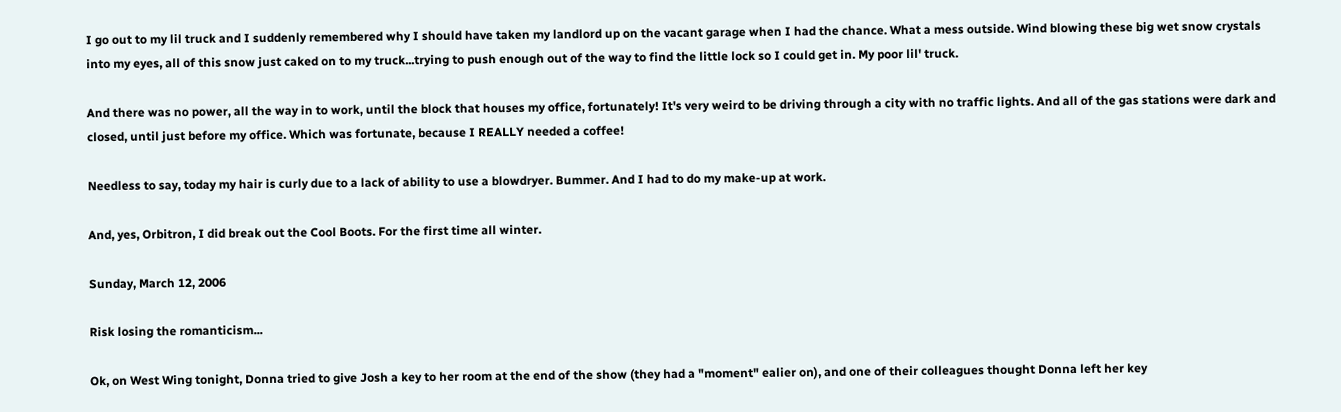I go out to my lil truck and I suddenly remembered why I should have taken my landlord up on the vacant garage when I had the chance. What a mess outside. Wind blowing these big wet snow crystals into my eyes, all of this snow just caked on to my truck...trying to push enough out of the way to find the little lock so I could get in. My poor lil' truck.

And there was no power, all the way in to work, until the block that houses my office, fortunately! It's very weird to be driving through a city with no traffic lights. And all of the gas stations were dark and closed, until just before my office. Which was fortunate, because I REALLY needed a coffee!

Needless to say, today my hair is curly due to a lack of ability to use a blowdryer. Bummer. And I had to do my make-up at work.

And, yes, Orbitron, I did break out the Cool Boots. For the first time all winter.

Sunday, March 12, 2006

Risk losing the romanticism...

Ok, on West Wing tonight, Donna tried to give Josh a key to her room at the end of the show (they had a "moment" ealier on), and one of their colleagues thought Donna left her key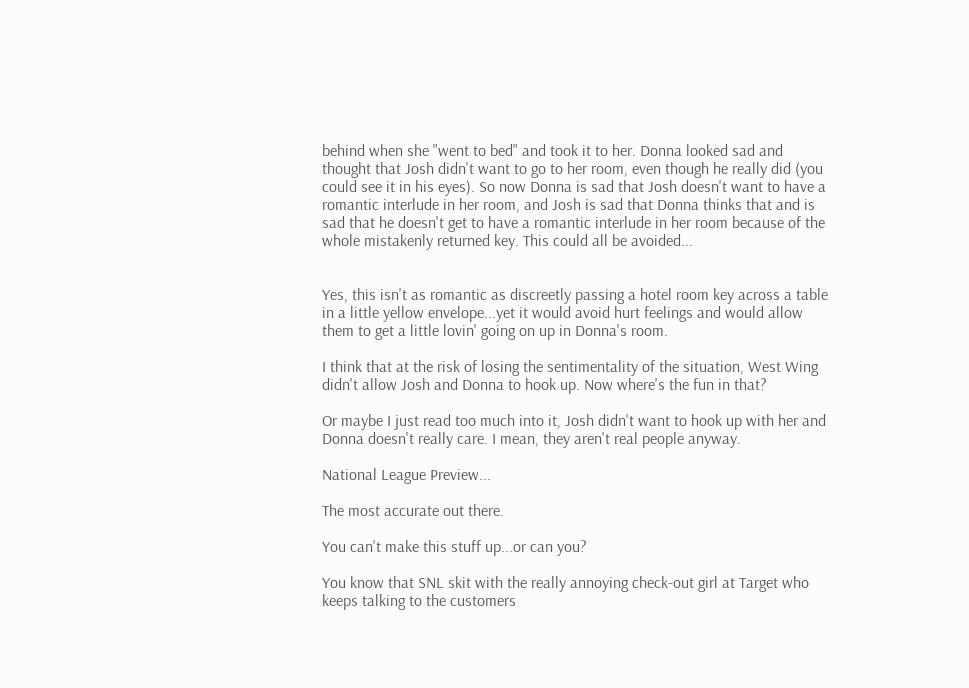behind when she "went to bed" and took it to her. Donna looked sad and thought that Josh didn't want to go to her room, even though he really did (you could see it in his eyes). So now Donna is sad that Josh doesn't want to have a romantic interlude in her room, and Josh is sad that Donna thinks that and is sad that he doesn't get to have a romantic interlude in her room because of the whole mistakenly returned key. This could all be avoided...


Yes, this isn't as romantic as discreetly passing a hotel room key across a table in a little yellow envelope...yet it would avoid hurt feelings and would allow them to get a little lovin' going on up in Donna's room.

I think that at the risk of losing the sentimentality of the situation, West Wing didn't allow Josh and Donna to hook up. Now where's the fun in that?

Or maybe I just read too much into it, Josh didn't want to hook up with her and Donna doesn't really care. I mean, they aren't real people anyway.

National League Preview...

The most accurate out there.

You can't make this stuff up...or can you?

You know that SNL skit with the really annoying check-out girl at Target who keeps talking to the customers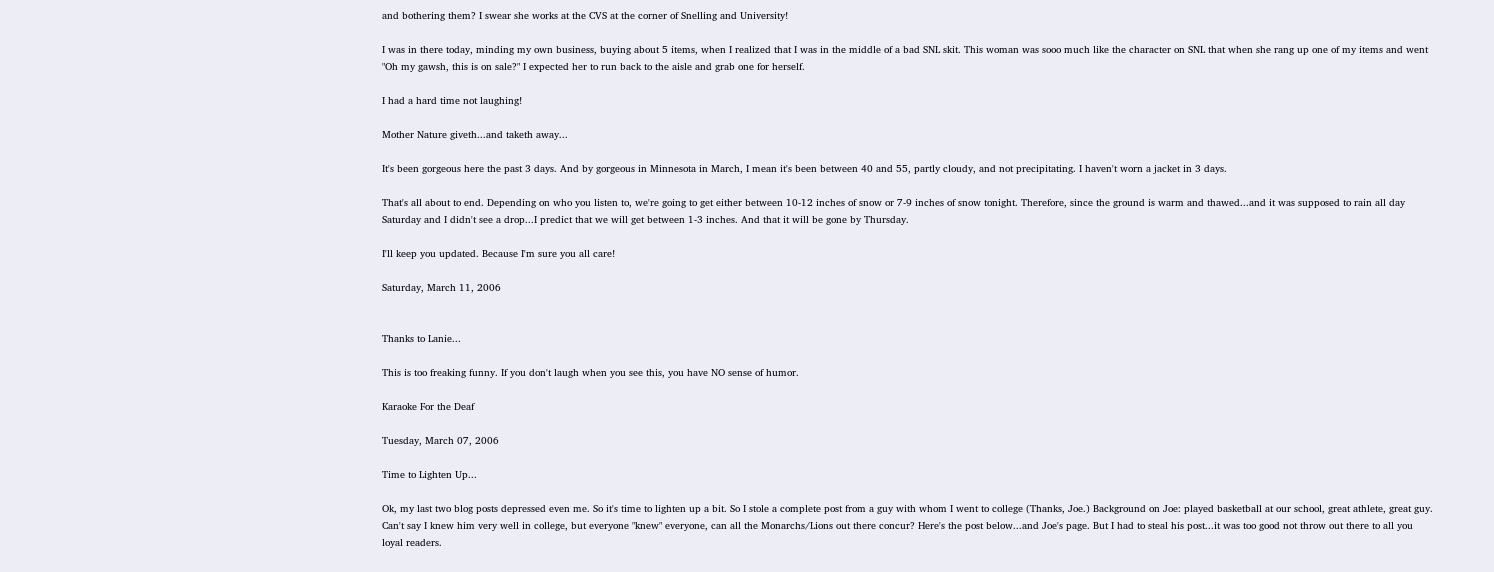and bothering them? I swear she works at the CVS at the corner of Snelling and University!

I was in there today, minding my own business, buying about 5 items, when I realized that I was in the middle of a bad SNL skit. This woman was sooo much like the character on SNL that when she rang up one of my items and went "Oh my gawsh, this is on sale?" I expected her to run back to the aisle and grab one for herself.

I had a hard time not laughing!

Mother Nature giveth...and taketh away...

It's been gorgeous here the past 3 days. And by gorgeous in Minnesota in March, I mean it's been between 40 and 55, partly cloudy, and not precipitating. I haven't worn a jacket in 3 days.

That's all about to end. Depending on who you listen to, we're going to get either between 10-12 inches of snow or 7-9 inches of snow tonight. Therefore, since the ground is warm and thawed...and it was supposed to rain all day Saturday and I didn't see a drop...I predict that we will get between 1-3 inches. And that it will be gone by Thursday.

I'll keep you updated. Because I'm sure you all care!

Saturday, March 11, 2006


Thanks to Lanie...

This is too freaking funny. If you don't laugh when you see this, you have NO sense of humor.

Karaoke For the Deaf

Tuesday, March 07, 2006

Time to Lighten Up...

Ok, my last two blog posts depressed even me. So it's time to lighten up a bit. So I stole a complete post from a guy with whom I went to college (Thanks, Joe.) Background on Joe: played basketball at our school, great athlete, great guy. Can't say I knew him very well in college, but everyone "knew" everyone, can all the Monarchs/Lions out there concur? Here's the post below...and Joe's page. But I had to steal his post...it was too good not throw out there to all you loyal readers.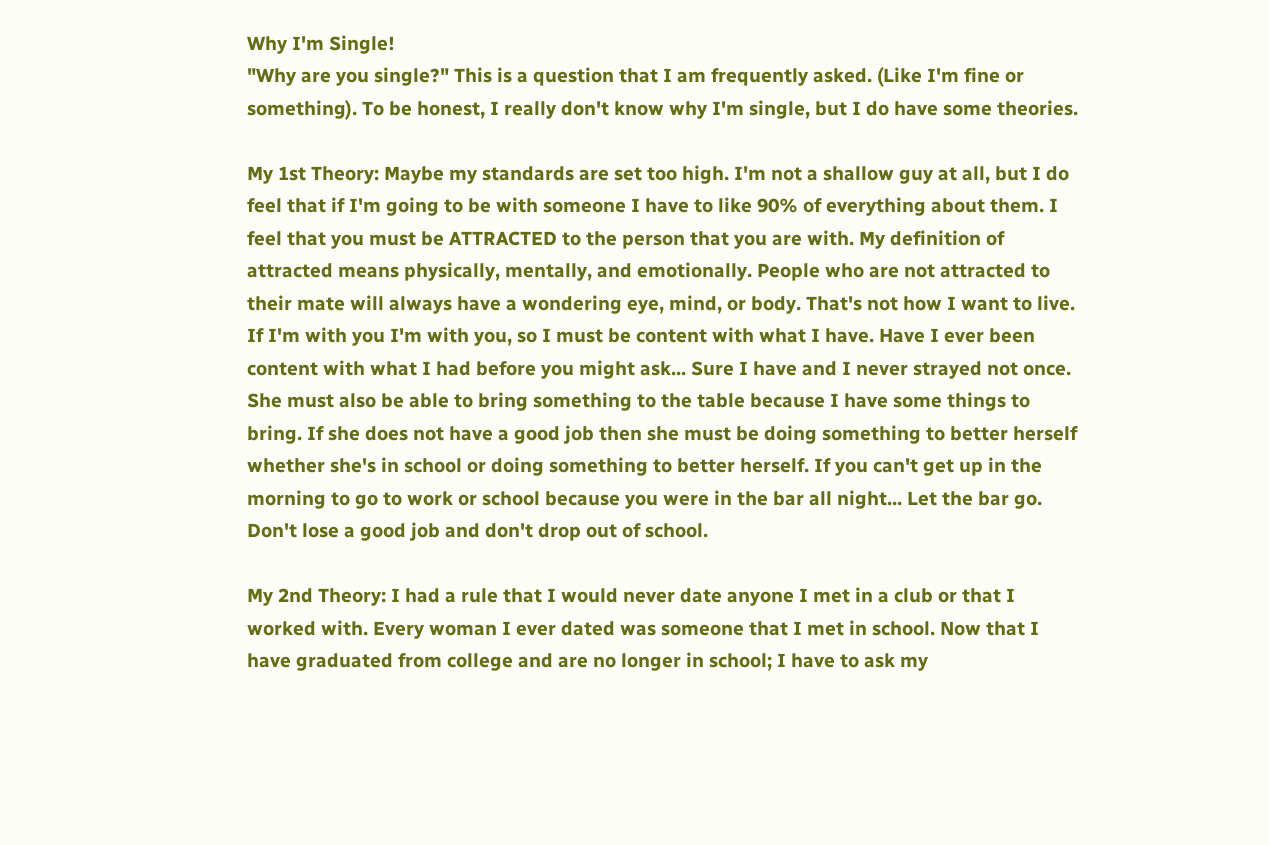Why I'm Single!
"Why are you single?" This is a question that I am frequently asked. (Like I'm fine or something). To be honest, I really don't know why I'm single, but I do have some theories.

My 1st Theory: Maybe my standards are set too high. I'm not a shallow guy at all, but I do feel that if I'm going to be with someone I have to like 90% of everything about them. I feel that you must be ATTRACTED to the person that you are with. My definition of attracted means physically, mentally, and emotionally. People who are not attracted to their mate will always have a wondering eye, mind, or body. That's not how I want to live. If I'm with you I'm with you, so I must be content with what I have. Have I ever been content with what I had before you might ask... Sure I have and I never strayed not once. She must also be able to bring something to the table because I have some things to bring. If she does not have a good job then she must be doing something to better herself whether she's in school or doing something to better herself. If you can't get up in the morning to go to work or school because you were in the bar all night... Let the bar go. Don't lose a good job and don't drop out of school.

My 2nd Theory: I had a rule that I would never date anyone I met in a club or that I worked with. Every woman I ever dated was someone that I met in school. Now that I have graduated from college and are no longer in school; I have to ask my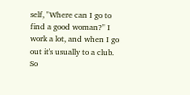self, "Where can I go to find a good woman?" I work a lot, and when I go out it's usually to a club. So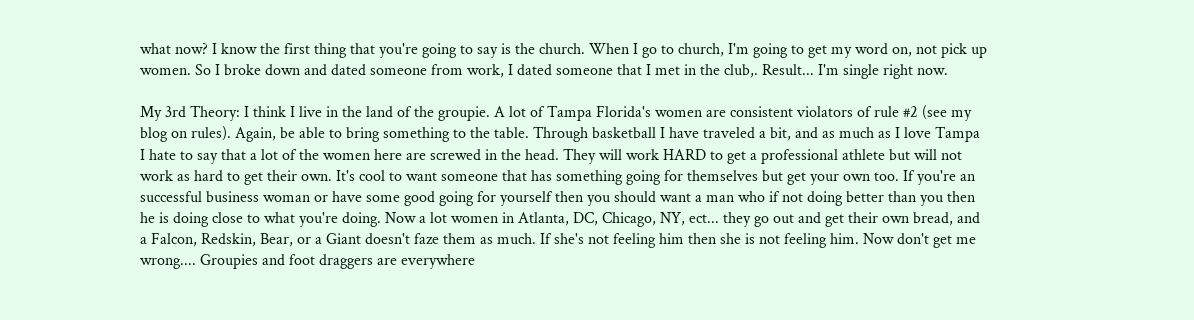what now? I know the first thing that you're going to say is the church. When I go to church, I'm going to get my word on, not pick up women. So I broke down and dated someone from work, I dated someone that I met in the club,. Result... I'm single right now.

My 3rd Theory: I think I live in the land of the groupie. A lot of Tampa Florida's women are consistent violators of rule #2 (see my blog on rules). Again, be able to bring something to the table. Through basketball I have traveled a bit, and as much as I love Tampa I hate to say that a lot of the women here are screwed in the head. They will work HARD to get a professional athlete but will not work as hard to get their own. It's cool to want someone that has something going for themselves but get your own too. If you're an successful business woman or have some good going for yourself then you should want a man who if not doing better than you then he is doing close to what you're doing. Now a lot women in Atlanta, DC, Chicago, NY, ect... they go out and get their own bread, and a Falcon, Redskin, Bear, or a Giant doesn't faze them as much. If she's not feeling him then she is not feeling him. Now don't get me wrong.... Groupies and foot draggers are everywhere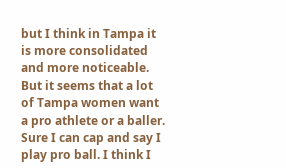but I think in Tampa it is more consolidated and more noticeable. But it seems that a lot of Tampa women want a pro athlete or a baller. Sure I can cap and say I play pro ball. I think I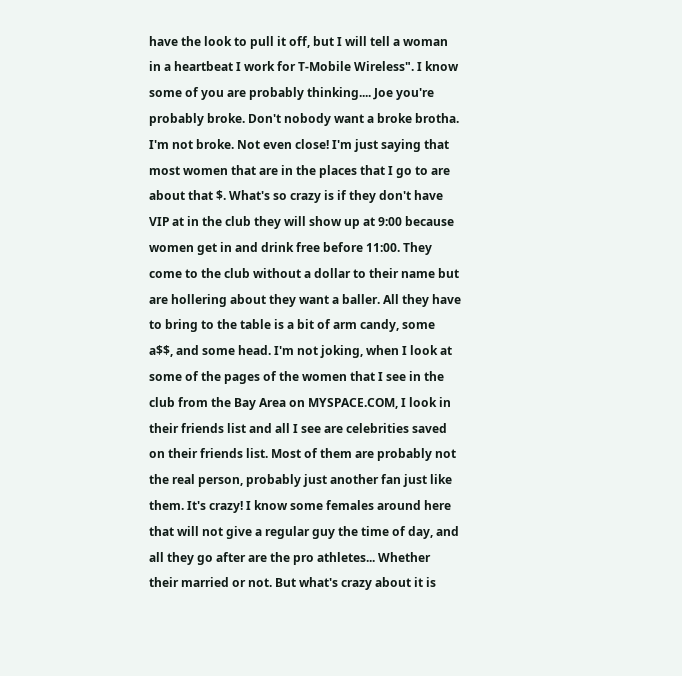have the look to pull it off, but I will tell a woman in a heartbeat I work for T-Mobile Wireless". I know some of you are probably thinking.... Joe you're probably broke. Don't nobody want a broke brotha. I'm not broke. Not even close! I'm just saying that most women that are in the places that I go to are about that $. What's so crazy is if they don't have VIP at in the club they will show up at 9:00 because women get in and drink free before 11:00. They come to the club without a dollar to their name but are hollering about they want a baller. All they have to bring to the table is a bit of arm candy, some a$$, and some head. I'm not joking, when I look at some of the pages of the women that I see in the club from the Bay Area on MYSPACE.COM, I look in their friends list and all I see are celebrities saved on their friends list. Most of them are probably not the real person, probably just another fan just like them. It's crazy! I know some females around here that will not give a regular guy the time of day, and all they go after are the pro athletes... Whether their married or not. But what's crazy about it is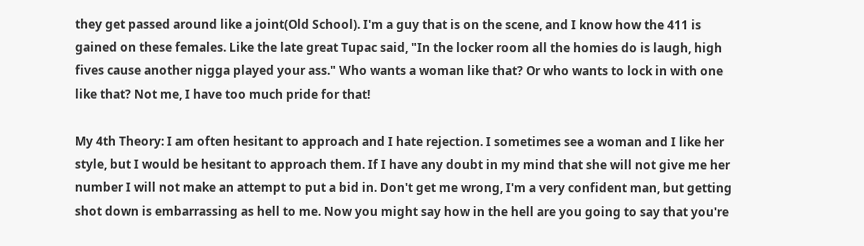they get passed around like a joint(Old School). I'm a guy that is on the scene, and I know how the 411 is gained on these females. Like the late great Tupac said, "In the locker room all the homies do is laugh, high fives cause another nigga played your ass." Who wants a woman like that? Or who wants to lock in with one like that? Not me, I have too much pride for that!

My 4th Theory: I am often hesitant to approach and I hate rejection. I sometimes see a woman and I like her style, but I would be hesitant to approach them. If I have any doubt in my mind that she will not give me her number I will not make an attempt to put a bid in. Don't get me wrong, I'm a very confident man, but getting shot down is embarrassing as hell to me. Now you might say how in the hell are you going to say that you're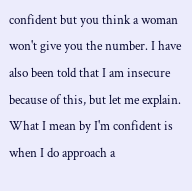confident but you think a woman won't give you the number. I have also been told that I am insecure because of this, but let me explain. What I mean by I'm confident is when I do approach a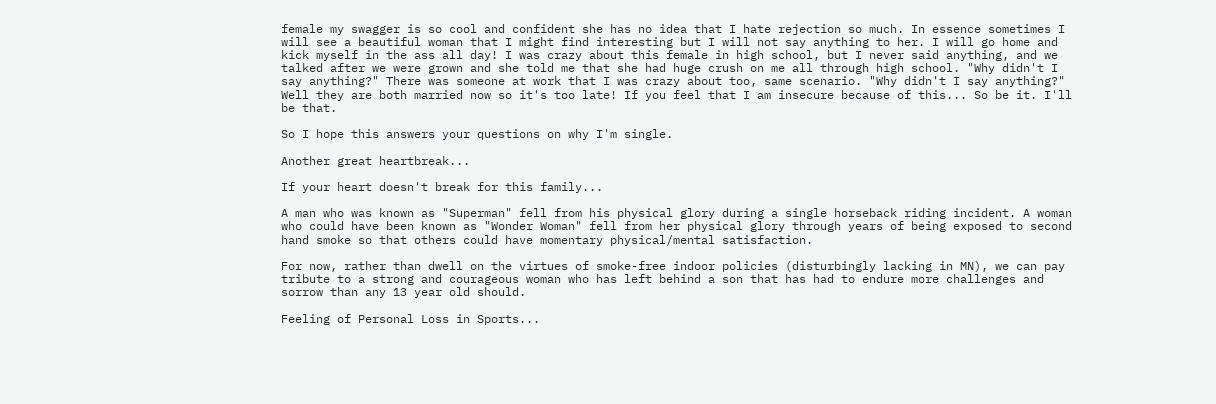female my swagger is so cool and confident she has no idea that I hate rejection so much. In essence sometimes I will see a beautiful woman that I might find interesting but I will not say anything to her. I will go home and kick myself in the ass all day! I was crazy about this female in high school, but I never said anything, and we talked after we were grown and she told me that she had huge crush on me all through high school. "Why didn't I say anything?" There was someone at work that I was crazy about too, same scenario. "Why didn't I say anything?" Well they are both married now so it's too late! If you feel that I am insecure because of this... So be it. I'll be that.

So I hope this answers your questions on why I'm single.

Another great heartbreak...

If your heart doesn't break for this family...

A man who was known as "Superman" fell from his physical glory during a single horseback riding incident. A woman who could have been known as "Wonder Woman" fell from her physical glory through years of being exposed to second hand smoke so that others could have momentary physical/mental satisfaction.

For now, rather than dwell on the virtues of smoke-free indoor policies (disturbingly lacking in MN), we can pay tribute to a strong and courageous woman who has left behind a son that has had to endure more challenges and sorrow than any 13 year old should.

Feeling of Personal Loss in Sports...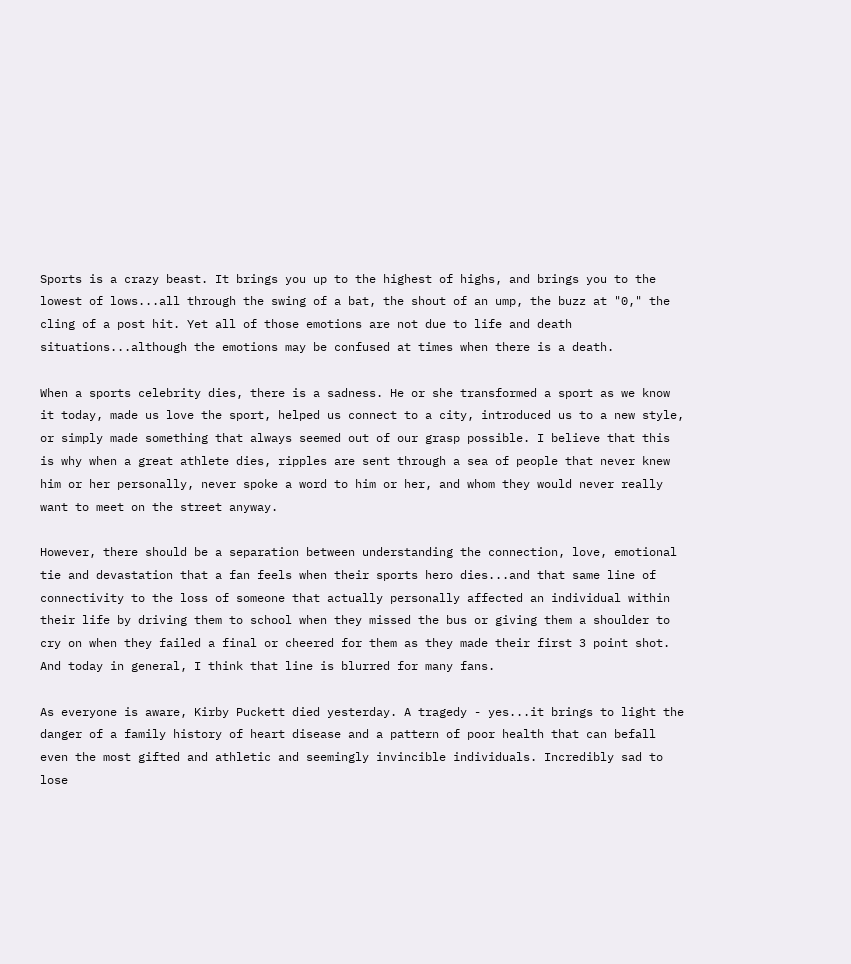Sports is a crazy beast. It brings you up to the highest of highs, and brings you to the lowest of lows...all through the swing of a bat, the shout of an ump, the buzz at "0," the cling of a post hit. Yet all of those emotions are not due to life and death situations...although the emotions may be confused at times when there is a death.

When a sports celebrity dies, there is a sadness. He or she transformed a sport as we know it today, made us love the sport, helped us connect to a city, introduced us to a new style, or simply made something that always seemed out of our grasp possible. I believe that this is why when a great athlete dies, ripples are sent through a sea of people that never knew him or her personally, never spoke a word to him or her, and whom they would never really want to meet on the street anyway.

However, there should be a separation between understanding the connection, love, emotional tie and devastation that a fan feels when their sports hero dies...and that same line of connectivity to the loss of someone that actually personally affected an individual within their life by driving them to school when they missed the bus or giving them a shoulder to cry on when they failed a final or cheered for them as they made their first 3 point shot. And today in general, I think that line is blurred for many fans.

As everyone is aware, Kirby Puckett died yesterday. A tragedy - yes...it brings to light the danger of a family history of heart disease and a pattern of poor health that can befall even the most gifted and athletic and seemingly invincible individuals. Incredibly sad to lose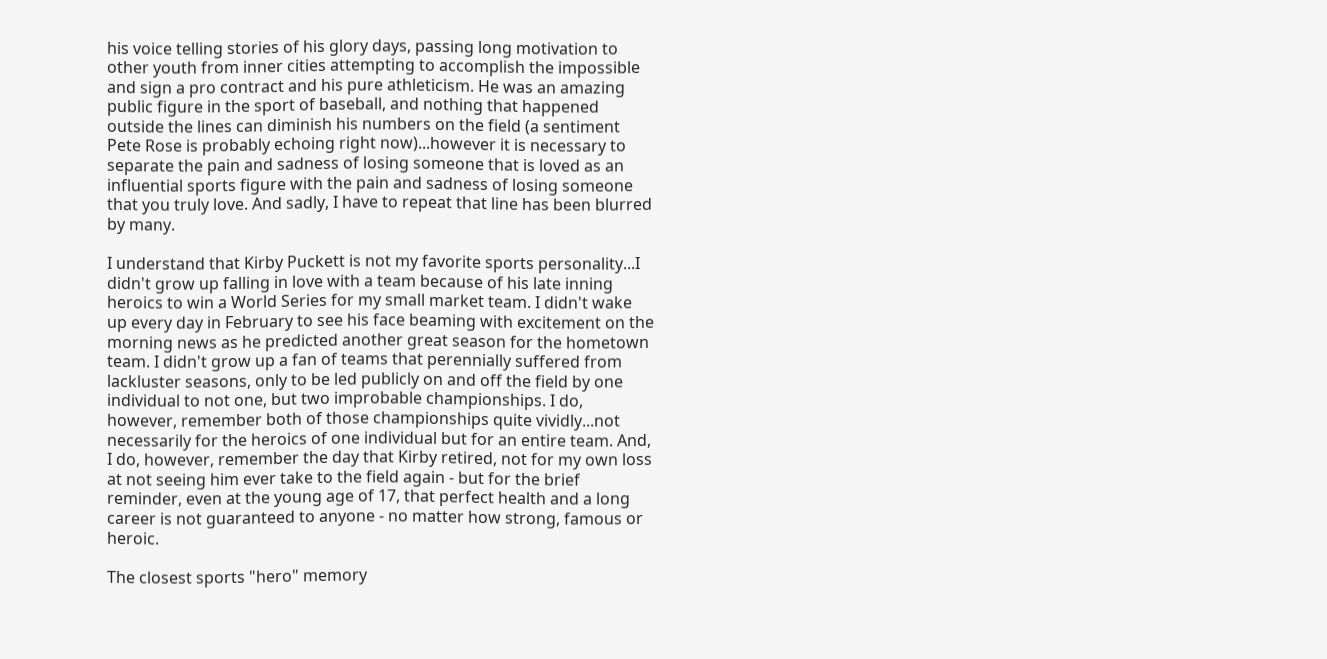his voice telling stories of his glory days, passing long motivation to other youth from inner cities attempting to accomplish the impossible and sign a pro contract and his pure athleticism. He was an amazing public figure in the sport of baseball, and nothing that happened outside the lines can diminish his numbers on the field (a sentiment Pete Rose is probably echoing right now)...however it is necessary to separate the pain and sadness of losing someone that is loved as an influential sports figure with the pain and sadness of losing someone that you truly love. And sadly, I have to repeat that line has been blurred by many.

I understand that Kirby Puckett is not my favorite sports personality...I didn't grow up falling in love with a team because of his late inning heroics to win a World Series for my small market team. I didn't wake up every day in February to see his face beaming with excitement on the morning news as he predicted another great season for the hometown team. I didn't grow up a fan of teams that perennially suffered from lackluster seasons, only to be led publicly on and off the field by one individual to not one, but two improbable championships. I do, however, remember both of those championships quite vividly...not necessarily for the heroics of one individual but for an entire team. And, I do, however, remember the day that Kirby retired, not for my own loss at not seeing him ever take to the field again - but for the brief reminder, even at the young age of 17, that perfect health and a long career is not guaranteed to anyone - no matter how strong, famous or heroic.

The closest sports "hero" memory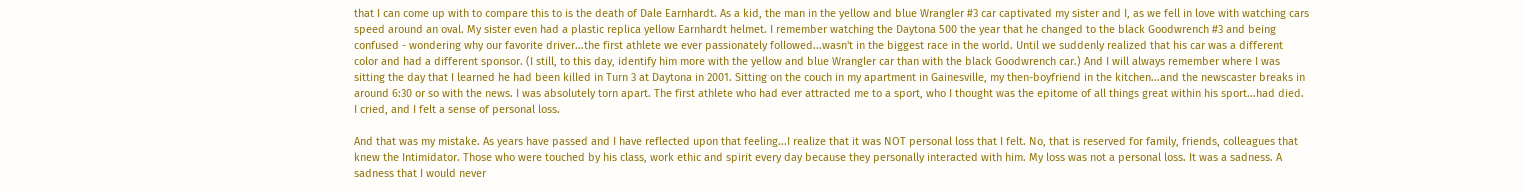that I can come up with to compare this to is the death of Dale Earnhardt. As a kid, the man in the yellow and blue Wrangler #3 car captivated my sister and I, as we fell in love with watching cars speed around an oval. My sister even had a plastic replica yellow Earnhardt helmet. I remember watching the Daytona 500 the year that he changed to the black Goodwrench #3 and being confused - wondering why our favorite driver...the first athlete we ever passionately followed...wasn't in the biggest race in the world. Until we suddenly realized that his car was a different color and had a different sponsor. (I still, to this day, identify him more with the yellow and blue Wrangler car than with the black Goodwrench car.) And I will always remember where I was sitting the day that I learned he had been killed in Turn 3 at Daytona in 2001. Sitting on the couch in my apartment in Gainesville, my then-boyfriend in the kitchen...and the newscaster breaks in around 6:30 or so with the news. I was absolutely torn apart. The first athlete who had ever attracted me to a sport, who I thought was the epitome of all things great within his sport...had died. I cried, and I felt a sense of personal loss.

And that was my mistake. As years have passed and I have reflected upon that feeling...I realize that it was NOT personal loss that I felt. No, that is reserved for family, friends, colleagues that knew the Intimidator. Those who were touched by his class, work ethic and spirit every day because they personally interacted with him. My loss was not a personal loss. It was a sadness. A sadness that I would never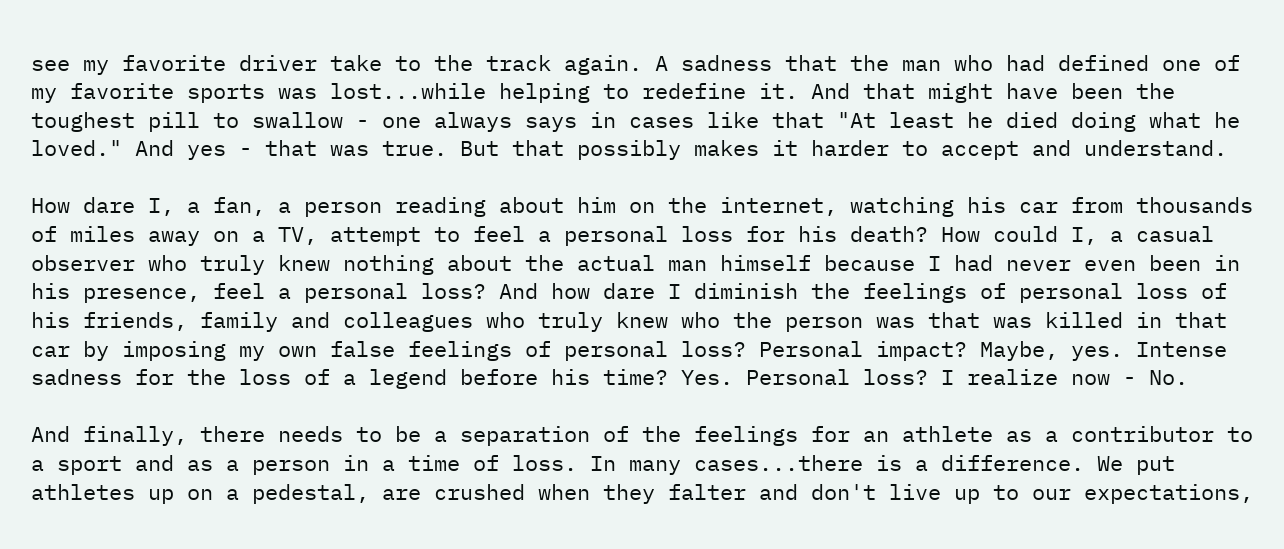see my favorite driver take to the track again. A sadness that the man who had defined one of my favorite sports was lost...while helping to redefine it. And that might have been the toughest pill to swallow - one always says in cases like that "At least he died doing what he loved." And yes - that was true. But that possibly makes it harder to accept and understand.

How dare I, a fan, a person reading about him on the internet, watching his car from thousands of miles away on a TV, attempt to feel a personal loss for his death? How could I, a casual observer who truly knew nothing about the actual man himself because I had never even been in his presence, feel a personal loss? And how dare I diminish the feelings of personal loss of his friends, family and colleagues who truly knew who the person was that was killed in that car by imposing my own false feelings of personal loss? Personal impact? Maybe, yes. Intense sadness for the loss of a legend before his time? Yes. Personal loss? I realize now - No.

And finally, there needs to be a separation of the feelings for an athlete as a contributor to a sport and as a person in a time of loss. In many cases...there is a difference. We put athletes up on a pedestal, are crushed when they falter and don't live up to our expectations,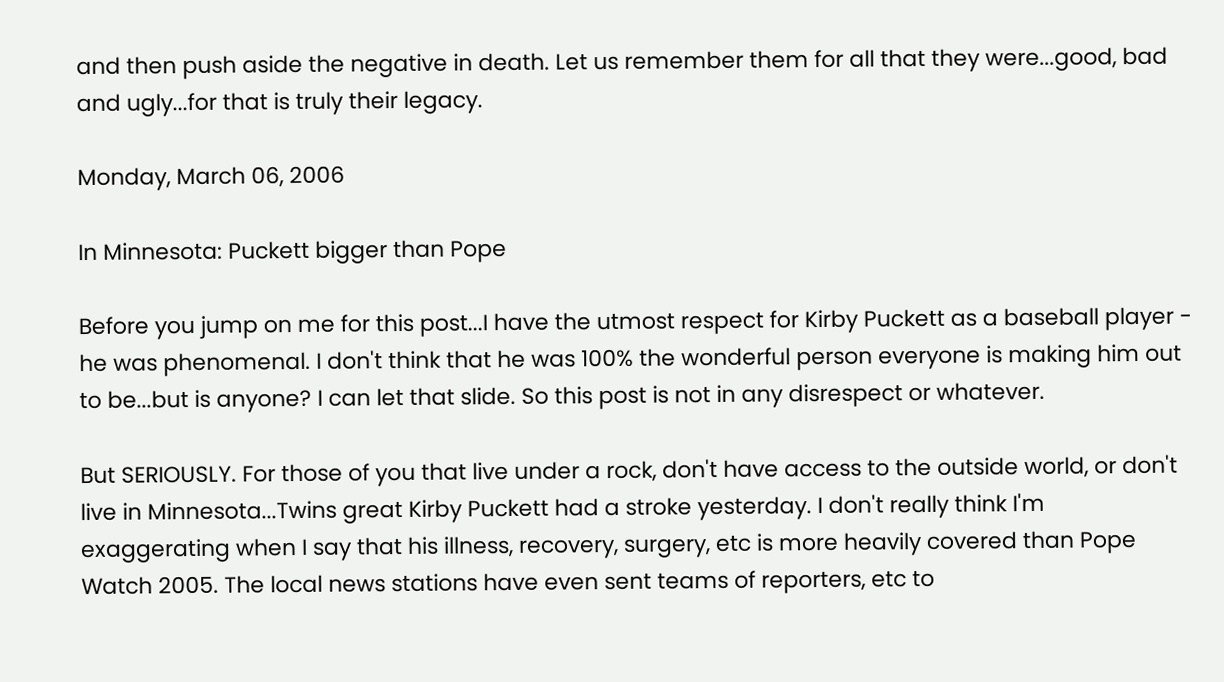and then push aside the negative in death. Let us remember them for all that they were...good, bad and ugly...for that is truly their legacy.

Monday, March 06, 2006

In Minnesota: Puckett bigger than Pope

Before you jump on me for this post...I have the utmost respect for Kirby Puckett as a baseball player - he was phenomenal. I don't think that he was 100% the wonderful person everyone is making him out to be...but is anyone? I can let that slide. So this post is not in any disrespect or whatever.

But SERIOUSLY. For those of you that live under a rock, don't have access to the outside world, or don't live in Minnesota...Twins great Kirby Puckett had a stroke yesterday. I don't really think I'm exaggerating when I say that his illness, recovery, surgery, etc is more heavily covered than Pope Watch 2005. The local news stations have even sent teams of reporters, etc to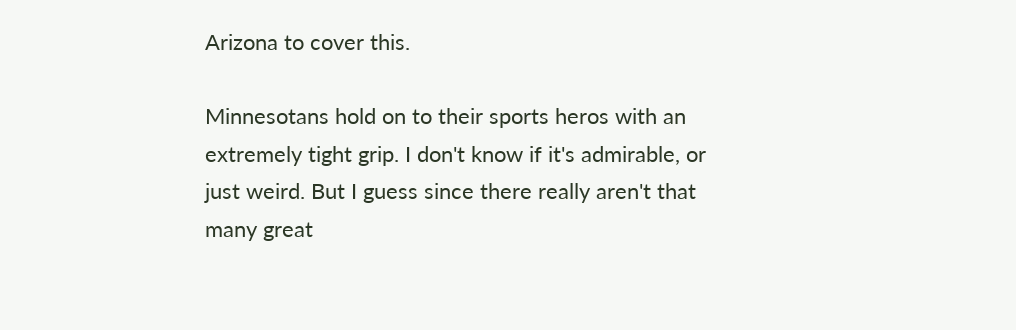Arizona to cover this.

Minnesotans hold on to their sports heros with an extremely tight grip. I don't know if it's admirable, or just weird. But I guess since there really aren't that many great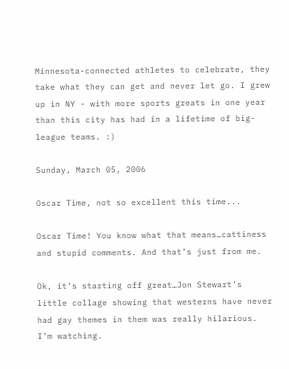Minnesota-connected athletes to celebrate, they take what they can get and never let go. I grew up in NY - with more sports greats in one year than this city has had in a lifetime of big-league teams. :)

Sunday, March 05, 2006

Oscar Time, not so excellent this time...

Oscar Time! You know what that means…cattiness and stupid comments. And that’s just from me.

Ok, it’s starting off great…Jon Stewart’s little collage showing that westerns have never had gay themes in them was really hilarious. I’m watching.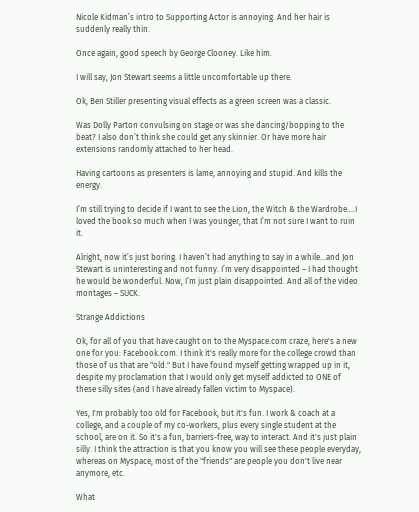Nicole Kidman’s intro to Supporting Actor is annoying. And her hair is suddenly really thin.

Once again, good speech by George Clooney. Like him.

I will say, Jon Stewart seems a little uncomfortable up there.

Ok, Ben Stiller presenting visual effects as a green screen was a classic.

Was Dolly Parton convulsing on stage or was she dancing/bopping to the beat? I also don’t think she could get any skinnier. Or have more hair extensions randomly attached to her head.

Having cartoons as presenters is lame, annoying and stupid. And kills the energy.

I’m still trying to decide if I want to see the Lion, the Witch & the Wardrobe….I loved the book so much when I was younger, that I’m not sure I want to ruin it.

Alright, now it’s just boring. I haven’t had anything to say in a while…and Jon Stewart is uninteresting and not funny. I’m very disappointed – I had thought he would be wonderful. Now, I’m just plain disappointed. And all of the video montages – SUCK.

Strange Addictions

Ok, for all of you that have caught on to the Myspace.com craze, here's a new one for you: Facebook.com. I think it's really more for the college crowd than those of us that are "old." But I have found myself getting wrapped up in it, despite my proclamation that I would only get myself addicted to ONE of these silly sites (and I have already fallen victim to Myspace).

Yes, I'm probably too old for Facebook, but it's fun. I work & coach at a college, and a couple of my co-workers, plus every single student at the school, are on it. So it's a fun, barriers-free, way to interact. And it's just plain silly. I think the attraction is that you know you will see these people everyday, whereas on Myspace, most of the "friends" are people you don't live near anymore, etc.

What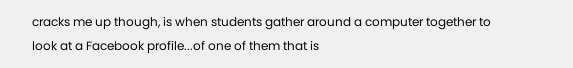cracks me up though, is when students gather around a computer together to look at a Facebook profile...of one of them that is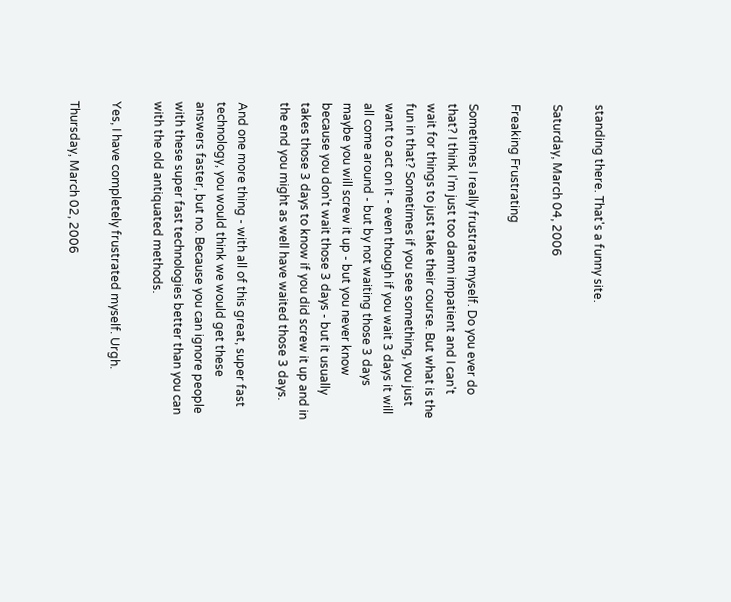standing there. That's a funny site.

Saturday, March 04, 2006

Freaking Frustrating

Sometimes I really frustrate myself. Do you ever do that? I think I'm just too damn impatient and I can't wait for things to just take their course. But what is the fun in that? Sometimes if you see something, you just want to act on it - even though if you wait 3 days it will all come around - but by not waiting those 3 days maybe you will screw it up - but you never know because you don't wait those 3 days - but it usually takes those 3 days to know if you did screw it up and in the end you might as well have waited those 3 days.

And one more thing - with all of this great, super fast technology, you would think we would get these answers faster, but no. Because you can ignore people with these super fast technologies better than you can with the old antiquated methods.

Yes, I have completely frustrated myself. Urgh.

Thursday, March 02, 2006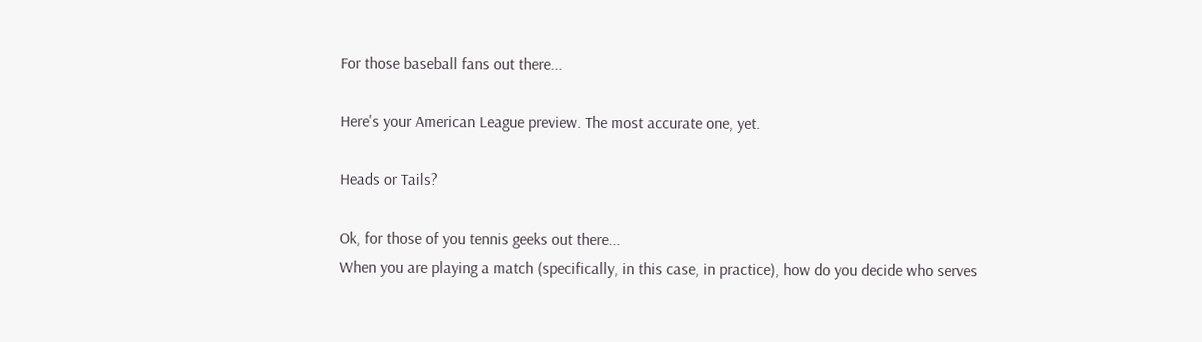For those baseball fans out there...

Here's your American League preview. The most accurate one, yet.

Heads or Tails?

Ok, for those of you tennis geeks out there...
When you are playing a match (specifically, in this case, in practice), how do you decide who serves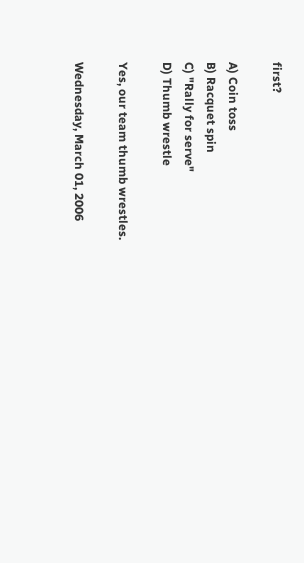first?

A) Coin toss
B) Racquet spin
C) "Rally for serve"
D) Thumb wrestle

Yes, our team thumb wrestles.

Wednesday, March 01, 2006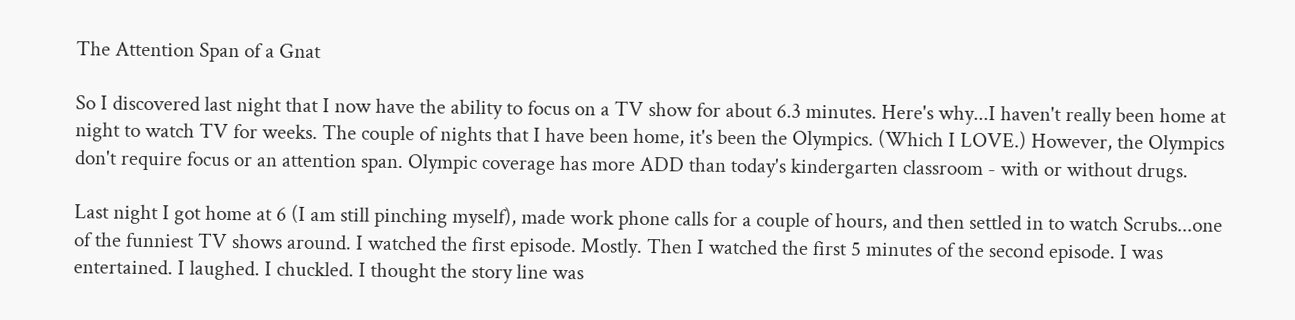The Attention Span of a Gnat

So I discovered last night that I now have the ability to focus on a TV show for about 6.3 minutes. Here's why...I haven't really been home at night to watch TV for weeks. The couple of nights that I have been home, it's been the Olympics. (Which I LOVE.) However, the Olympics don't require focus or an attention span. Olympic coverage has more ADD than today's kindergarten classroom - with or without drugs.

Last night I got home at 6 (I am still pinching myself), made work phone calls for a couple of hours, and then settled in to watch Scrubs...one of the funniest TV shows around. I watched the first episode. Mostly. Then I watched the first 5 minutes of the second episode. I was entertained. I laughed. I chuckled. I thought the story line was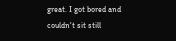great. I got bored and couldn't sit still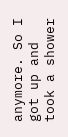anymore. So I got up and took a shower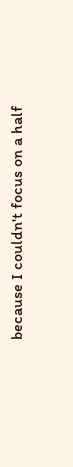because I couldn't focus on a half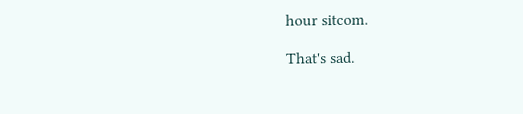hour sitcom.

That's sad.